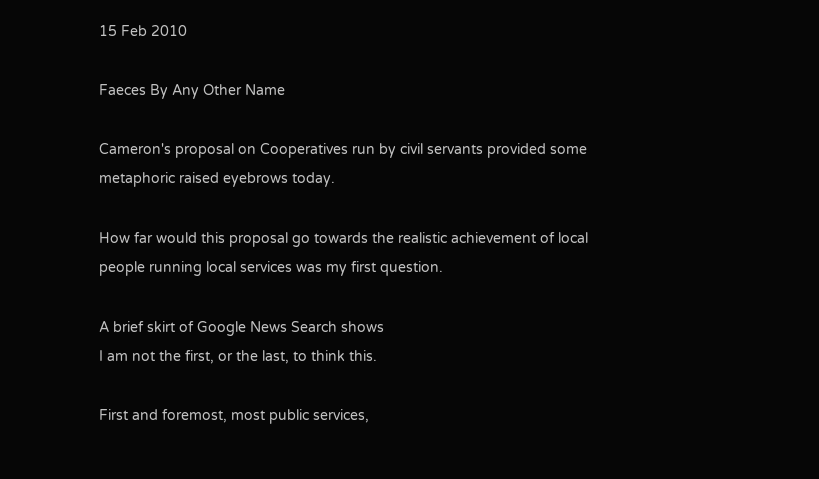15 Feb 2010

Faeces By Any Other Name

Cameron's proposal on Cooperatives run by civil servants provided some metaphoric raised eyebrows today.

How far would this proposal go towards the realistic achievement of local people running local services was my first question.

A brief skirt of Google News Search shows
I am not the first, or the last, to think this.

First and foremost, most public services,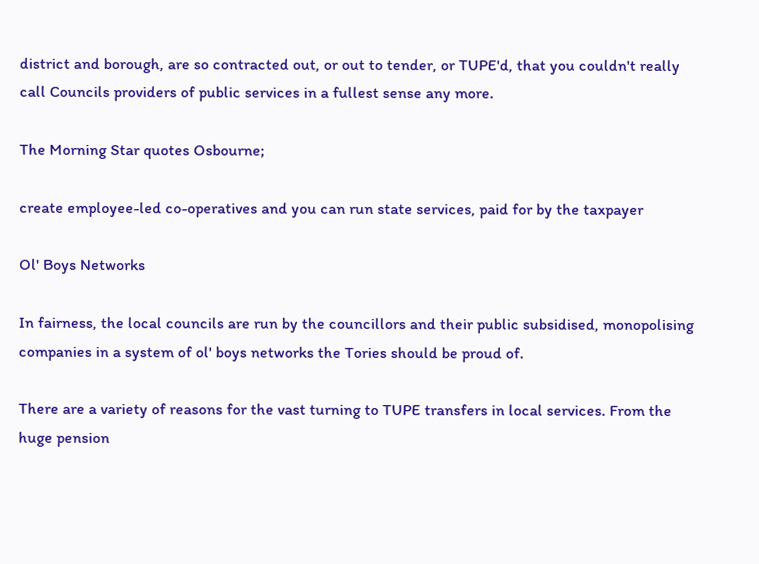district and borough, are so contracted out, or out to tender, or TUPE'd, that you couldn't really call Councils providers of public services in a fullest sense any more.

The Morning Star quotes Osbourne;

create employee-led co-operatives and you can run state services, paid for by the taxpayer

Ol' Boys Networks

In fairness, the local councils are run by the councillors and their public subsidised, monopolising companies in a system of ol' boys networks the Tories should be proud of.

There are a variety of reasons for the vast turning to TUPE transfers in local services. From the huge pension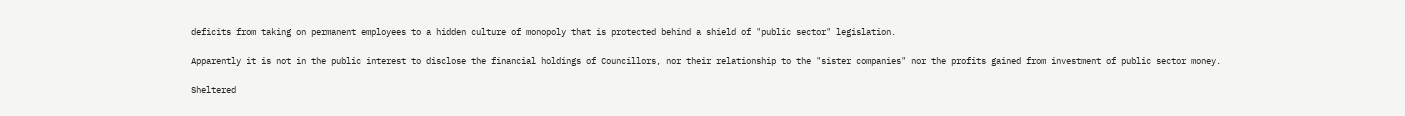deficits from taking on permanent employees to a hidden culture of monopoly that is protected behind a shield of "public sector" legislation.

Apparently it is not in the public interest to disclose the financial holdings of Councillors, nor their relationship to the "sister companies" nor the profits gained from investment of public sector money.

Sheltered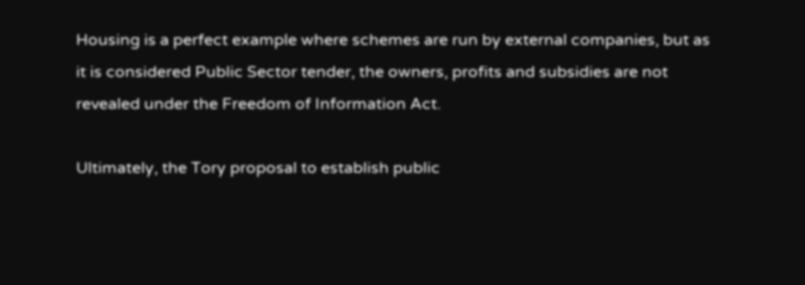Housing is a perfect example where schemes are run by external companies, but as it is considered Public Sector tender, the owners, profits and subsidies are not revealed under the Freedom of Information Act.

Ultimately, the Tory proposal to establish public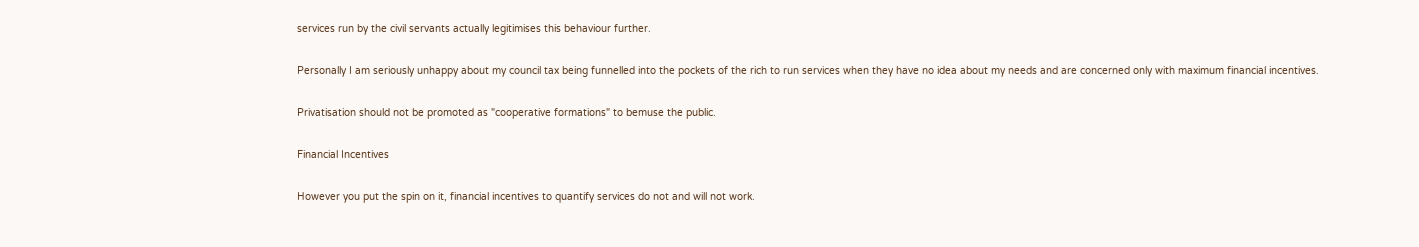services run by the civil servants actually legitimises this behaviour further.

Personally I am seriously unhappy about my council tax being funnelled into the pockets of the rich to run services when they have no idea about my needs and are concerned only with maximum financial incentives.

Privatisation should not be promoted as "cooperative formations" to bemuse the public.

Financial Incentives

However you put the spin on it, financial incentives to quantify services do not and will not work.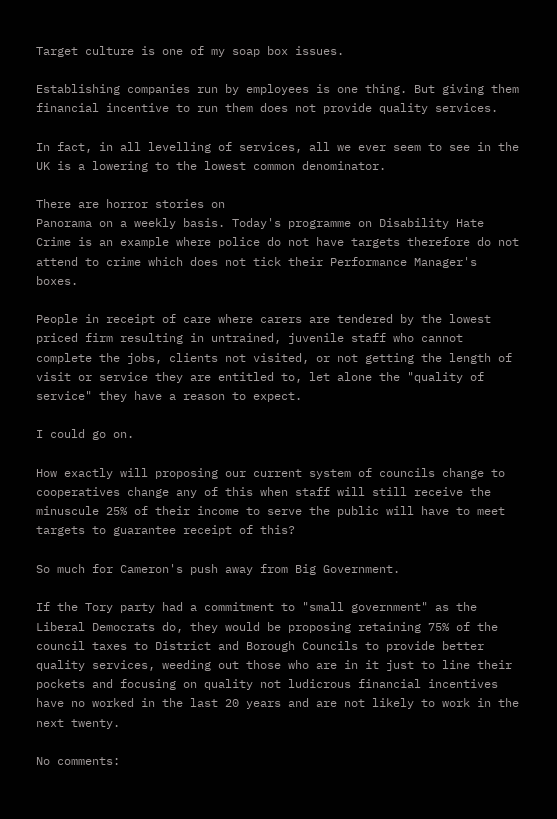Target culture is one of my soap box issues.

Establishing companies run by employees is one thing. But giving them financial incentive to run them does not provide quality services.

In fact, in all levelling of services, all we ever seem to see in the UK is a lowering to the lowest common denominator.

There are horror stories on
Panorama on a weekly basis. Today's programme on Disability Hate Crime is an example where police do not have targets therefore do not attend to crime which does not tick their Performance Manager's boxes.

People in receipt of care where carers are tendered by the lowest priced firm resulting in untrained, juvenile staff who cannot complete the jobs, clients not visited, or not getting the length of visit or service they are entitled to, let alone the "quality of service" they have a reason to expect.

I could go on.

How exactly will proposing our current system of councils change to cooperatives change any of this when staff will still receive the minuscule 25% of their income to serve the public will have to meet targets to guarantee receipt of this?

So much for Cameron's push away from Big Government.

If the Tory party had a commitment to "small government" as the Liberal Democrats do, they would be proposing retaining 75% of the council taxes to District and Borough Councils to provide better quality services, weeding out those who are in it just to line their pockets and focusing on quality not ludicrous financial incentives have no worked in the last 20 years and are not likely to work in the next twenty.

No comments: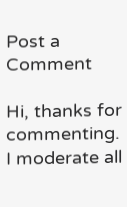Post a Comment

Hi, thanks for commenting. I moderate all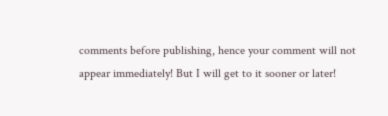comments before publishing, hence your comment will not appear immediately! But I will get to it sooner or later!